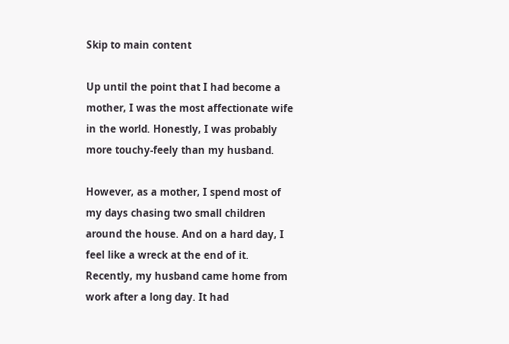Skip to main content

Up until the point that I had become a mother, I was the most affectionate wife in the world. Honestly, I was probably more touchy-feely than my husband.

However, as a mother, I spend most of my days chasing two small children around the house. And on a hard day, I feel like a wreck at the end of it. Recently, my husband came home from work after a long day. It had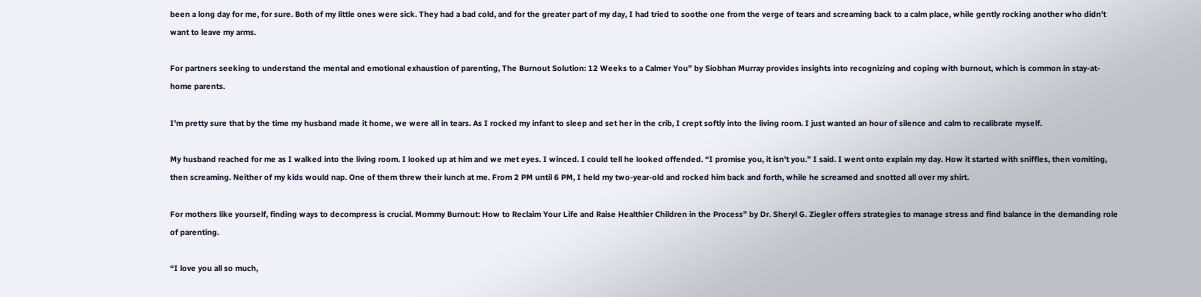been a long day for me, for sure. Both of my little ones were sick. They had a bad cold, and for the greater part of my day, I had tried to soothe one from the verge of tears and screaming back to a calm place, while gently rocking another who didn’t want to leave my arms.

For partners seeking to understand the mental and emotional exhaustion of parenting, The Burnout Solution: 12 Weeks to a Calmer You” by Siobhan Murray provides insights into recognizing and coping with burnout, which is common in stay-at-home parents.

I’m pretty sure that by the time my husband made it home, we were all in tears. As I rocked my infant to sleep and set her in the crib, I crept softly into the living room. I just wanted an hour of silence and calm to recalibrate myself.

My husband reached for me as I walked into the living room. I looked up at him and we met eyes. I winced. I could tell he looked offended. “I promise you, it isn’t you.” I said. I went onto explain my day. How it started with sniffles, then vomiting, then screaming. Neither of my kids would nap. One of them threw their lunch at me. From 2 PM until 6 PM, I held my two-year-old and rocked him back and forth, while he screamed and snotted all over my shirt.

For mothers like yourself, finding ways to decompress is crucial. Mommy Burnout: How to Reclaim Your Life and Raise Healthier Children in the Process” by Dr. Sheryl G. Ziegler offers strategies to manage stress and find balance in the demanding role of parenting.

“I love you all so much,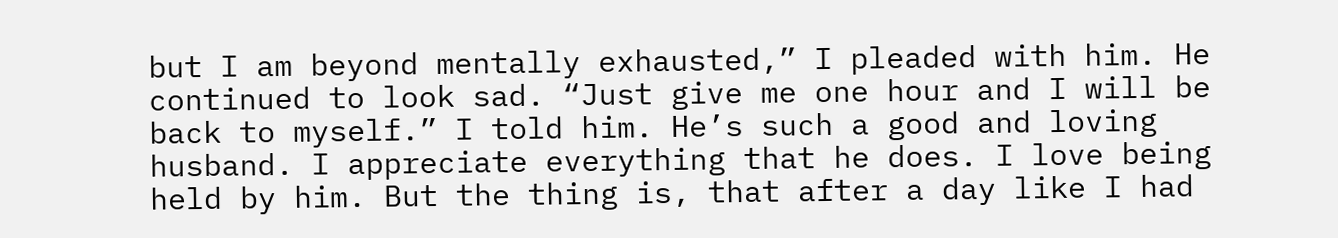but I am beyond mentally exhausted,” I pleaded with him. He continued to look sad. “Just give me one hour and I will be back to myself.” I told him. He’s such a good and loving husband. I appreciate everything that he does. I love being held by him. But the thing is, that after a day like I had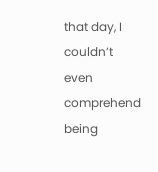that day, I couldn’t even comprehend being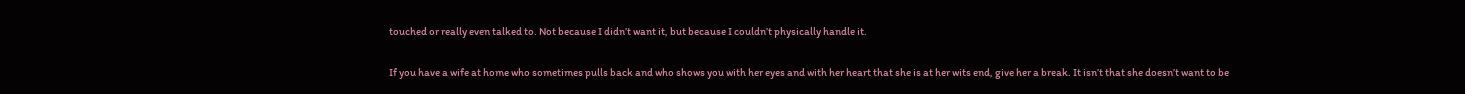touched or really even talked to. Not because I didn’t want it, but because I couldn’t physically handle it.

If you have a wife at home who sometimes pulls back and who shows you with her eyes and with her heart that she is at her wits end, give her a break. It isn’t that she doesn’t want to be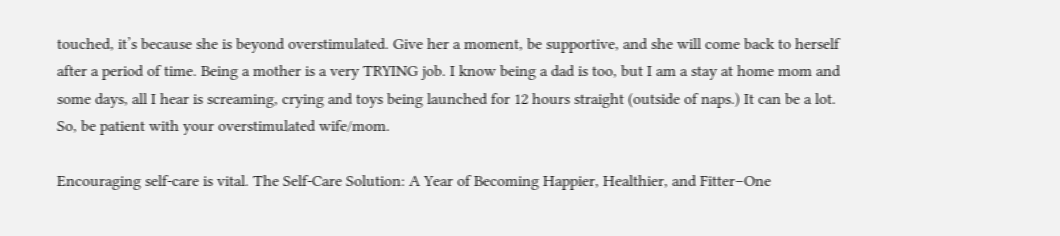touched, it’s because she is beyond overstimulated. Give her a moment, be supportive, and she will come back to herself after a period of time. Being a mother is a very TRYING job. I know being a dad is too, but I am a stay at home mom and some days, all I hear is screaming, crying and toys being launched for 12 hours straight (outside of naps.) It can be a lot. So, be patient with your overstimulated wife/mom.

Encouraging self-care is vital. The Self-Care Solution: A Year of Becoming Happier, Healthier, and Fitter–One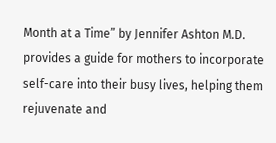Month at a Time” by Jennifer Ashton M.D. provides a guide for mothers to incorporate self-care into their busy lives, helping them rejuvenate and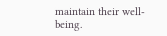maintain their well-being.